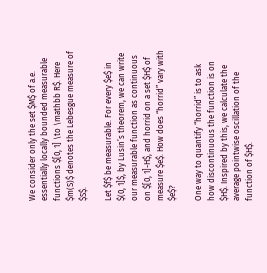We consider only the set $M$ of a.e. essentially locally bounded measurable functions $[0, 1] \to \mathbb R$. Here $m(S)$ denotes the Lebesgue measure of $S$.

Let $f$ be measurable. For every $e$ in $(0, 1]$, by Lusin’s theorem, we can write our measurable function as continuous on $[0, 1]-H$, and horrid on a set $H$ of measure $e$. How does “horrid” vary with $e$?

One way to quantify “horrid” is to ask how discontinuous the function is on $H$. Inspired by this, we calculate the average pointwise oscillation of the function of $H$.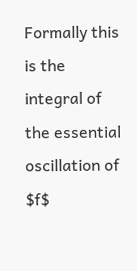Formally this is the integral of the essential oscillation of $f$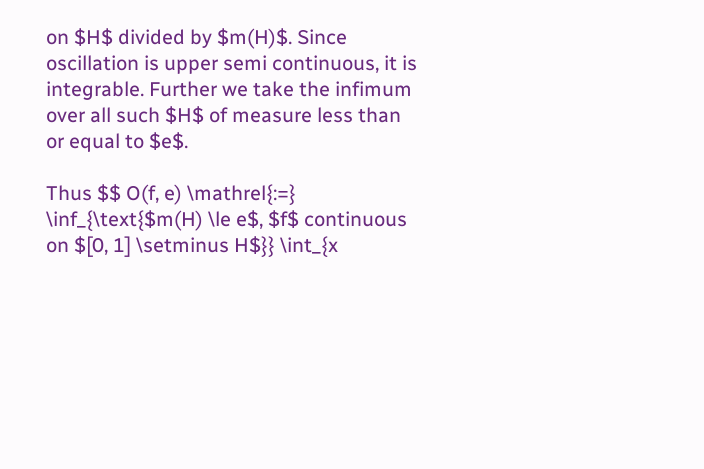on $H$ divided by $m(H)$. Since oscillation is upper semi continuous, it is integrable. Further we take the infimum over all such $H$ of measure less than or equal to $e$.

Thus $$ O(f, e) \mathrel{:=} \inf_{\text{$m(H) \le e$, $f$ continuous on $[0, 1] \setminus H$}} \int_{x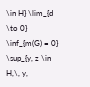\in H} \lim_{d \to 0} \inf_{m(G) = 0} \sup_{y, z \in H,\, y,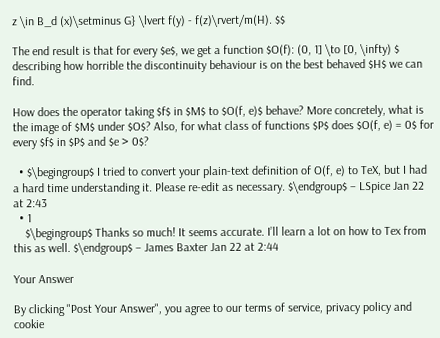z \in B_d (x)\setminus G} \lvert f(y) - f(z)\rvert/m(H). $$

The end result is that for every $e$, we get a function $O(f): (0, 1] \to [0, \infty) $ describing how horrible the discontinuity behaviour is on the best behaved $H$ we can find.

How does the operator taking $f$ in $M$ to $O(f, e)$ behave? More concretely, what is the image of $M$ under $O$? Also, for what class of functions $P$ does $O(f, e) = 0$ for every $f$ in $P$ and $e > 0$?

  • $\begingroup$ I tried to convert your plain-text definition of O(f, e) to TeX, but I had a hard time understanding it. Please re-edit as necessary. $\endgroup$ – LSpice Jan 22 at 2:43
  • 1
    $\begingroup$ Thanks so much! It seems accurate. I’ll learn a lot on how to Tex from this as well. $\endgroup$ – James Baxter Jan 22 at 2:44

Your Answer

By clicking "Post Your Answer", you agree to our terms of service, privacy policy and cookie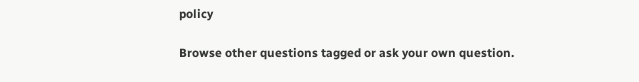policy

Browse other questions tagged or ask your own question.